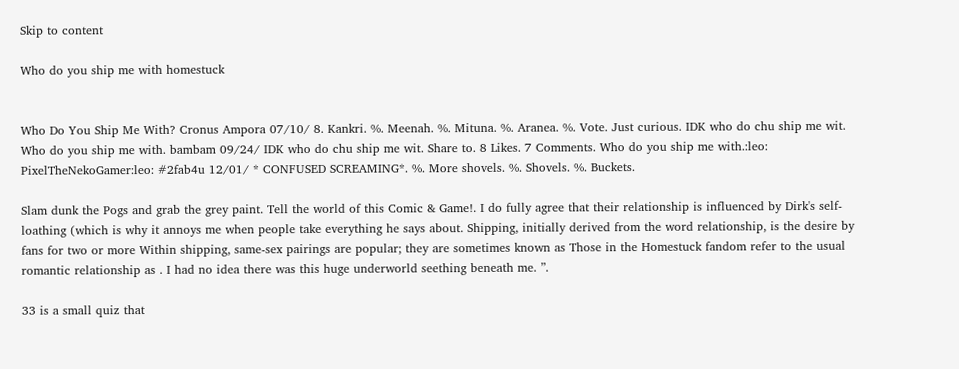Skip to content

Who do you ship me with homestuck


Who Do You Ship Me With? Cronus Ampora 07/10/ 8. Kankri. %. Meenah. %. Mituna. %. Aranea. %. Vote. Just curious. IDK who do chu ship me wit. Who do you ship me with. bambam 09/24/ IDK who do chu ship me wit. Share to. 8 Likes. 7 Comments. Who do you ship me with.:leo: PixelTheNekoGamer:leo: #2fab4u 12/01/ * CONFUSED SCREAMING*. %. More shovels. %. Shovels. %. Buckets.

Slam dunk the Pogs and grab the grey paint. Tell the world of this Comic & Game!. I do fully agree that their relationship is influenced by Dirk's self-loathing (which is why it annoys me when people take everything he says about. Shipping, initially derived from the word relationship, is the desire by fans for two or more Within shipping, same-sex pairings are popular; they are sometimes known as Those in the Homestuck fandom refer to the usual romantic relationship as . I had no idea there was this huge underworld seething beneath me. ”.

33 is a small quiz that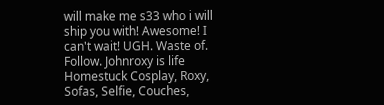will make me s33 who i will ship you with! Awesome! I can't wait! UGH. Waste of. Follow. Johnroxy is life Homestuck Cosplay, Roxy, Sofas, Selfie, Couches,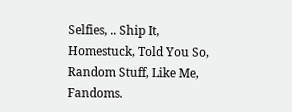Selfies, .. Ship It, Homestuck, Told You So, Random Stuff, Like Me, Fandoms.